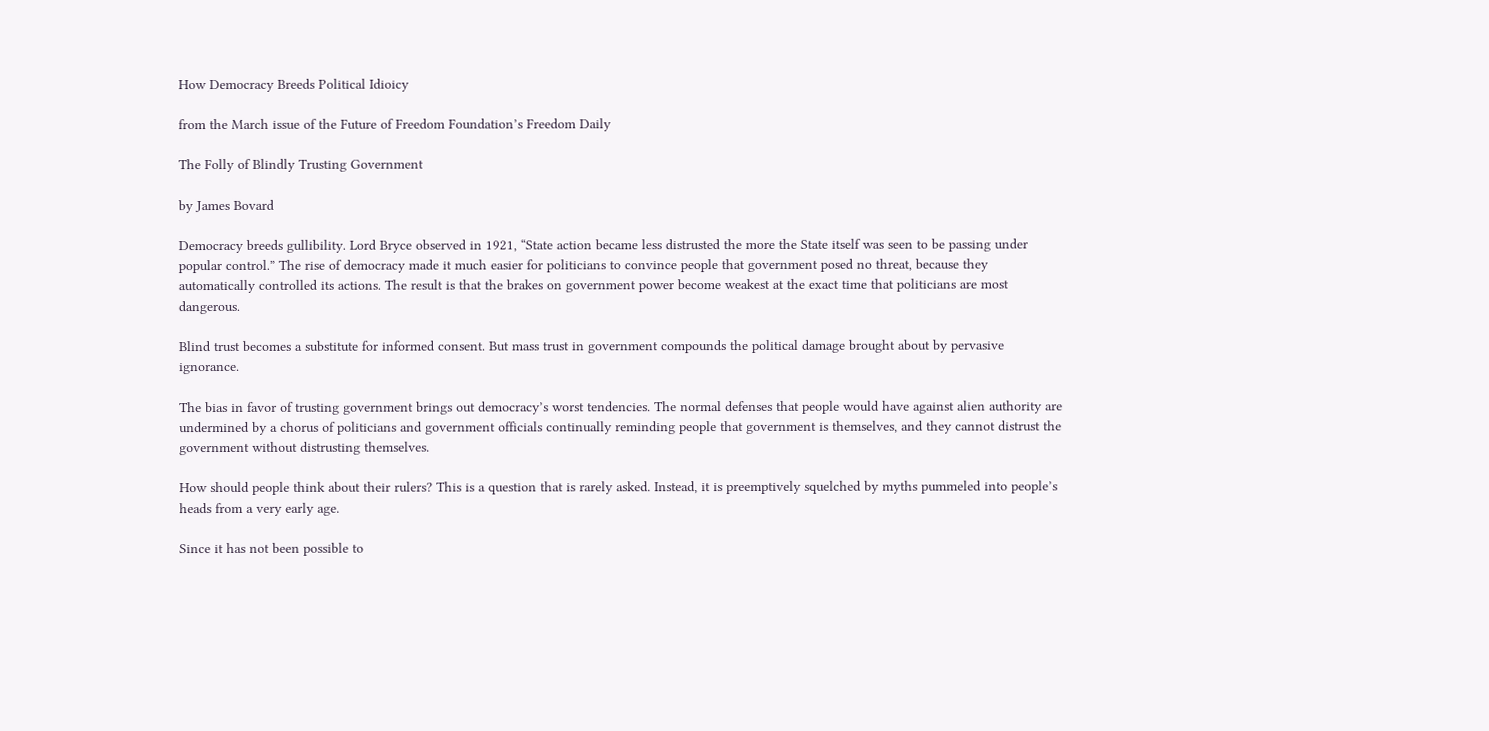How Democracy Breeds Political Idioicy

from the March issue of the Future of Freedom Foundation’s Freedom Daily

The Folly of Blindly Trusting Government

by James Bovard

Democracy breeds gullibility. Lord Bryce observed in 1921, “State action became less distrusted the more the State itself was seen to be passing under popular control.” The rise of democracy made it much easier for politicians to convince people that government posed no threat, because they automatically controlled its actions. The result is that the brakes on government power become weakest at the exact time that politicians are most dangerous.

Blind trust becomes a substitute for informed consent. But mass trust in government compounds the political damage brought about by pervasive ignorance.

The bias in favor of trusting government brings out democracy’s worst tendencies. The normal defenses that people would have against alien authority are undermined by a chorus of politicians and government officials continually reminding people that government is themselves, and they cannot distrust the government without distrusting themselves.

How should people think about their rulers? This is a question that is rarely asked. Instead, it is preemptively squelched by myths pummeled into people’s heads from a very early age.

Since it has not been possible to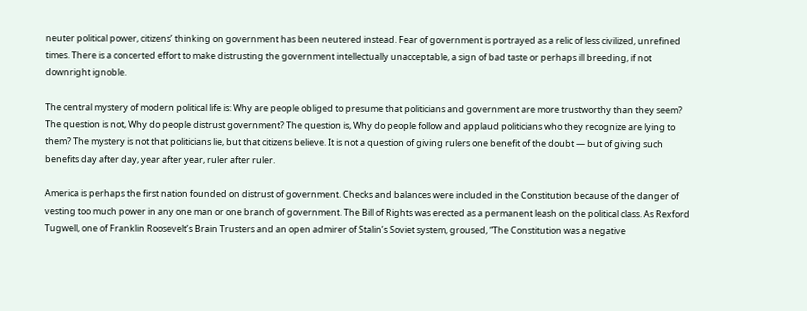neuter political power, citizens’ thinking on government has been neutered instead. Fear of government is portrayed as a relic of less civilized, unrefined times. There is a concerted effort to make distrusting the government intellectually unacceptable, a sign of bad taste or perhaps ill breeding, if not downright ignoble.

The central mystery of modern political life is: Why are people obliged to presume that politicians and government are more trustworthy than they seem? The question is not, Why do people distrust government? The question is, Why do people follow and applaud politicians who they recognize are lying to them? The mystery is not that politicians lie, but that citizens believe. It is not a question of giving rulers one benefit of the doubt — but of giving such benefits day after day, year after year, ruler after ruler.

America is perhaps the first nation founded on distrust of government. Checks and balances were included in the Constitution because of the danger of vesting too much power in any one man or one branch of government. The Bill of Rights was erected as a permanent leash on the political class. As Rexford Tugwell, one of Franklin Roosevelt’s Brain Trusters and an open admirer of Stalin’s Soviet system, groused, “The Constitution was a negative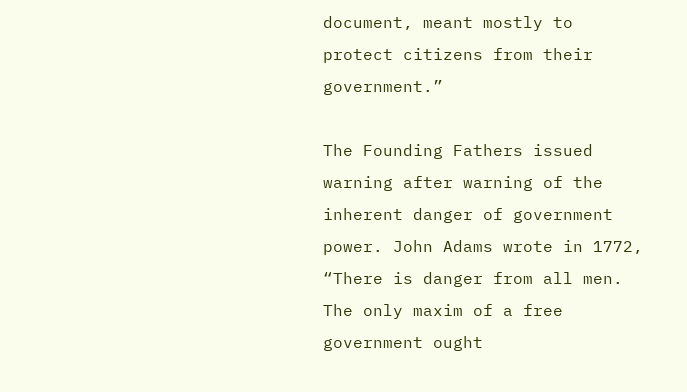document, meant mostly to protect citizens from their government.”

The Founding Fathers issued warning after warning of the inherent danger of government power. John Adams wrote in 1772, “There is danger from all men. The only maxim of a free government ought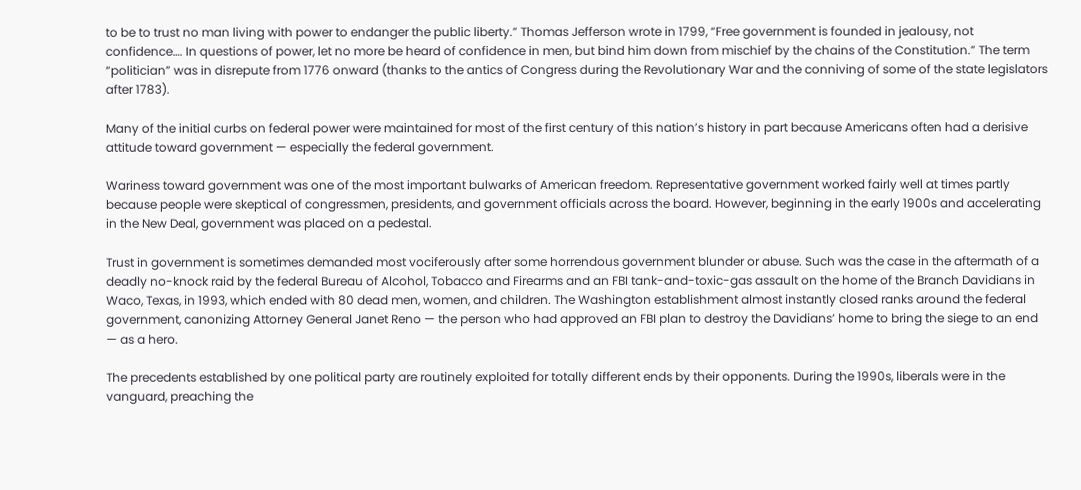to be to trust no man living with power to endanger the public liberty.” Thomas Jefferson wrote in 1799, “Free government is founded in jealousy, not confidence…. In questions of power, let no more be heard of confidence in men, but bind him down from mischief by the chains of the Constitution.” The term “politician” was in disrepute from 1776 onward (thanks to the antics of Congress during the Revolutionary War and the conniving of some of the state legislators after 1783).

Many of the initial curbs on federal power were maintained for most of the first century of this nation’s history in part because Americans often had a derisive attitude toward government — especially the federal government.

Wariness toward government was one of the most important bulwarks of American freedom. Representative government worked fairly well at times partly because people were skeptical of congressmen, presidents, and government officials across the board. However, beginning in the early 1900s and accelerating in the New Deal, government was placed on a pedestal.

Trust in government is sometimes demanded most vociferously after some horrendous government blunder or abuse. Such was the case in the aftermath of a deadly no-knock raid by the federal Bureau of Alcohol, Tobacco and Firearms and an FBI tank-and-toxic-gas assault on the home of the Branch Davidians in Waco, Texas, in 1993, which ended with 80 dead men, women, and children. The Washington establishment almost instantly closed ranks around the federal government, canonizing Attorney General Janet Reno — the person who had approved an FBI plan to destroy the Davidians’ home to bring the siege to an end — as a hero.

The precedents established by one political party are routinely exploited for totally different ends by their opponents. During the 1990s, liberals were in the vanguard, preaching the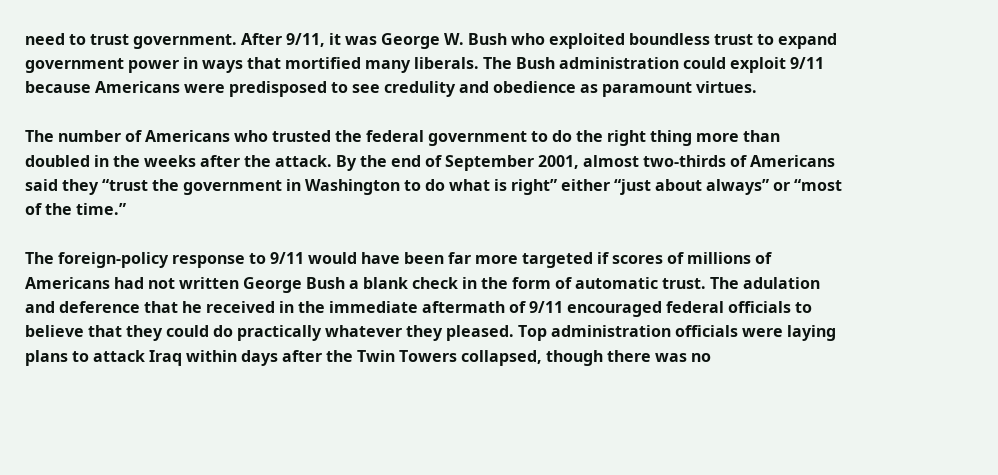need to trust government. After 9/11, it was George W. Bush who exploited boundless trust to expand government power in ways that mortified many liberals. The Bush administration could exploit 9/11 because Americans were predisposed to see credulity and obedience as paramount virtues.

The number of Americans who trusted the federal government to do the right thing more than doubled in the weeks after the attack. By the end of September 2001, almost two-thirds of Americans said they “trust the government in Washington to do what is right” either “just about always” or “most of the time.”

The foreign-policy response to 9/11 would have been far more targeted if scores of millions of Americans had not written George Bush a blank check in the form of automatic trust. The adulation and deference that he received in the immediate aftermath of 9/11 encouraged federal officials to believe that they could do practically whatever they pleased. Top administration officials were laying plans to attack Iraq within days after the Twin Towers collapsed, though there was no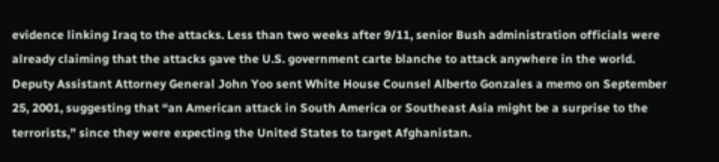evidence linking Iraq to the attacks. Less than two weeks after 9/11, senior Bush administration officials were already claiming that the attacks gave the U.S. government carte blanche to attack anywhere in the world. Deputy Assistant Attorney General John Yoo sent White House Counsel Alberto Gonzales a memo on September 25, 2001, suggesting that “an American attack in South America or Southeast Asia might be a surprise to the terrorists,” since they were expecting the United States to target Afghanistan.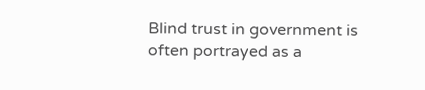Blind trust in government is often portrayed as a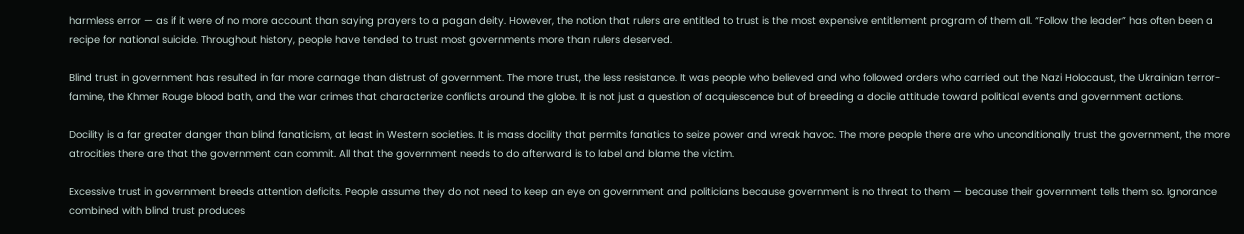harmless error — as if it were of no more account than saying prayers to a pagan deity. However, the notion that rulers are entitled to trust is the most expensive entitlement program of them all. “Follow the leader” has often been a recipe for national suicide. Throughout history, people have tended to trust most governments more than rulers deserved.

Blind trust in government has resulted in far more carnage than distrust of government. The more trust, the less resistance. It was people who believed and who followed orders who carried out the Nazi Holocaust, the Ukrainian terror-famine, the Khmer Rouge blood bath, and the war crimes that characterize conflicts around the globe. It is not just a question of acquiescence but of breeding a docile attitude toward political events and government actions.

Docility is a far greater danger than blind fanaticism, at least in Western societies. It is mass docility that permits fanatics to seize power and wreak havoc. The more people there are who unconditionally trust the government, the more atrocities there are that the government can commit. All that the government needs to do afterward is to label and blame the victim.

Excessive trust in government breeds attention deficits. People assume they do not need to keep an eye on government and politicians because government is no threat to them — because their government tells them so. Ignorance combined with blind trust produces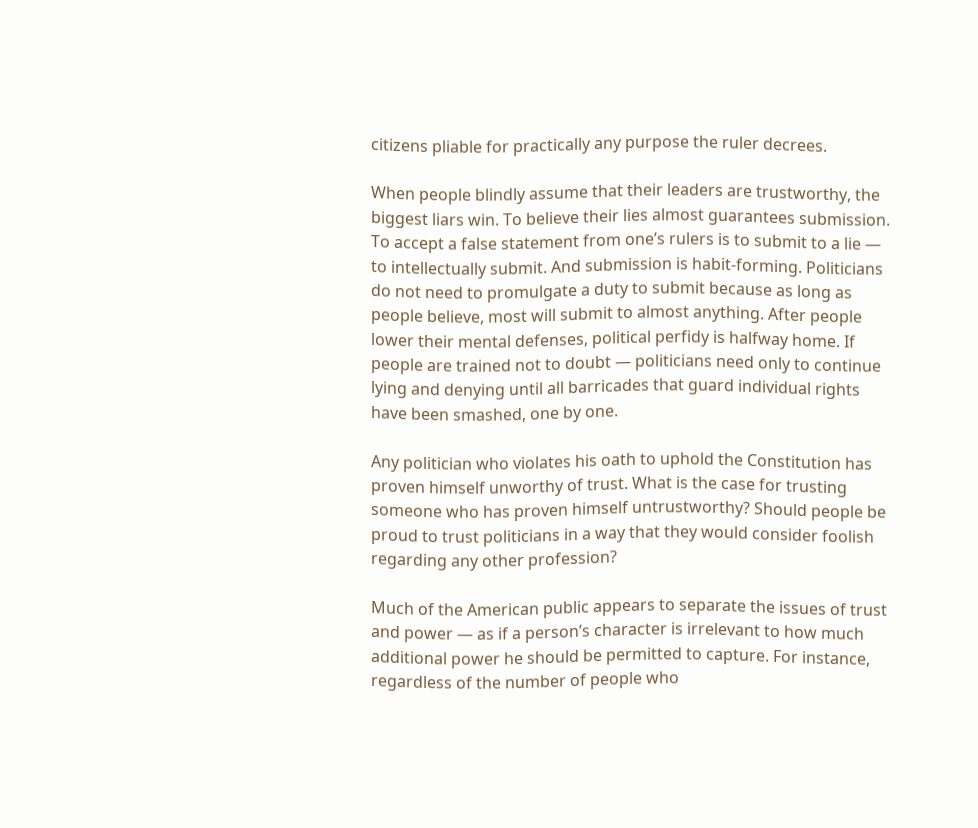citizens pliable for practically any purpose the ruler decrees.

When people blindly assume that their leaders are trustworthy, the biggest liars win. To believe their lies almost guarantees submission. To accept a false statement from one’s rulers is to submit to a lie — to intellectually submit. And submission is habit-forming. Politicians do not need to promulgate a duty to submit because as long as people believe, most will submit to almost anything. After people lower their mental defenses, political perfidy is halfway home. If people are trained not to doubt — politicians need only to continue lying and denying until all barricades that guard individual rights have been smashed, one by one.

Any politician who violates his oath to uphold the Constitution has proven himself unworthy of trust. What is the case for trusting someone who has proven himself untrustworthy? Should people be proud to trust politicians in a way that they would consider foolish regarding any other profession?

Much of the American public appears to separate the issues of trust and power — as if a person’s character is irrelevant to how much additional power he should be permitted to capture. For instance, regardless of the number of people who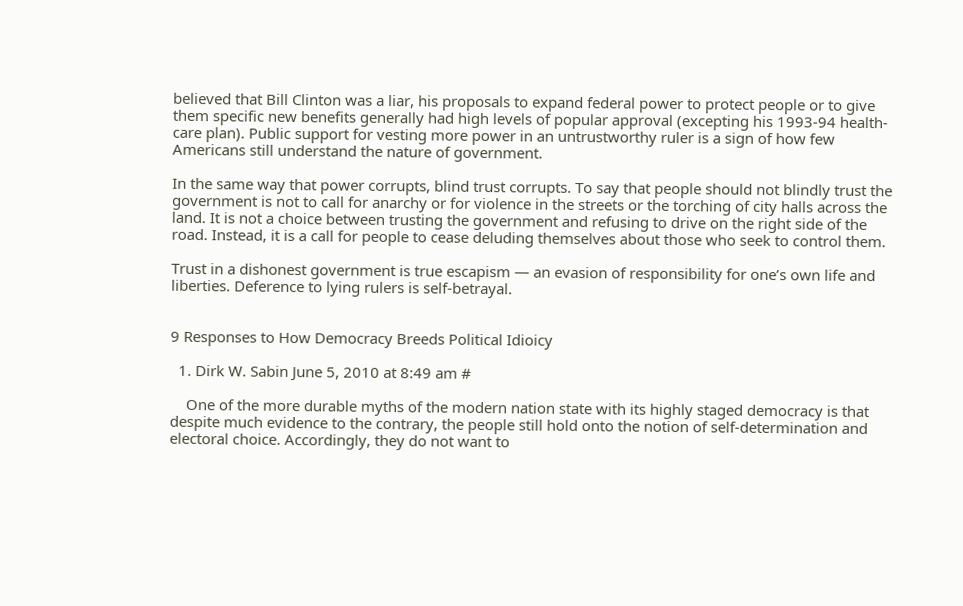believed that Bill Clinton was a liar, his proposals to expand federal power to protect people or to give them specific new benefits generally had high levels of popular approval (excepting his 1993-94 health-care plan). Public support for vesting more power in an untrustworthy ruler is a sign of how few Americans still understand the nature of government.

In the same way that power corrupts, blind trust corrupts. To say that people should not blindly trust the government is not to call for anarchy or for violence in the streets or the torching of city halls across the land. It is not a choice between trusting the government and refusing to drive on the right side of the road. Instead, it is a call for people to cease deluding themselves about those who seek to control them.

Trust in a dishonest government is true escapism — an evasion of responsibility for one’s own life and liberties. Deference to lying rulers is self-betrayal.


9 Responses to How Democracy Breeds Political Idioicy

  1. Dirk W. Sabin June 5, 2010 at 8:49 am #

    One of the more durable myths of the modern nation state with its highly staged democracy is that despite much evidence to the contrary, the people still hold onto the notion of self-determination and electoral choice. Accordingly, they do not want to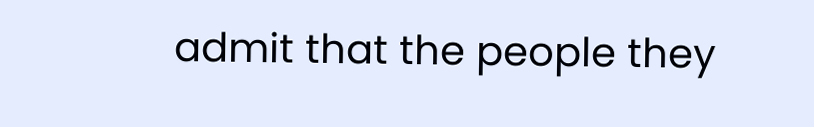admit that the people they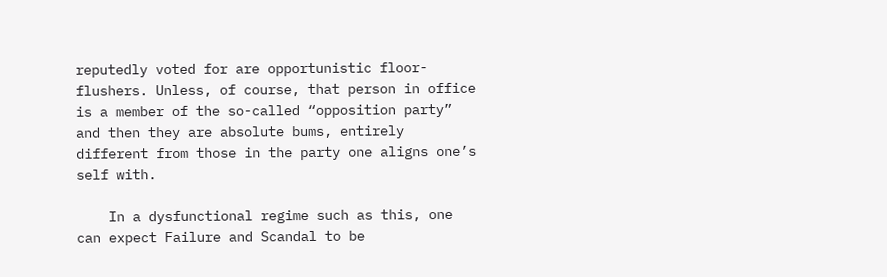reputedly voted for are opportunistic floor-flushers. Unless, of course, that person in office is a member of the so-called “opposition party” and then they are absolute bums, entirely different from those in the party one aligns one’s self with.

    In a dysfunctional regime such as this, one can expect Failure and Scandal to be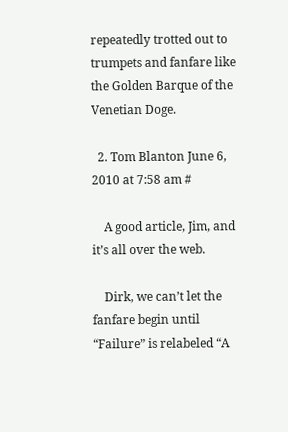repeatedly trotted out to trumpets and fanfare like the Golden Barque of the Venetian Doge.

  2. Tom Blanton June 6, 2010 at 7:58 am #

    A good article, Jim, and it’s all over the web.

    Dirk, we can’t let the fanfare begin until “Failure” is relabeled “A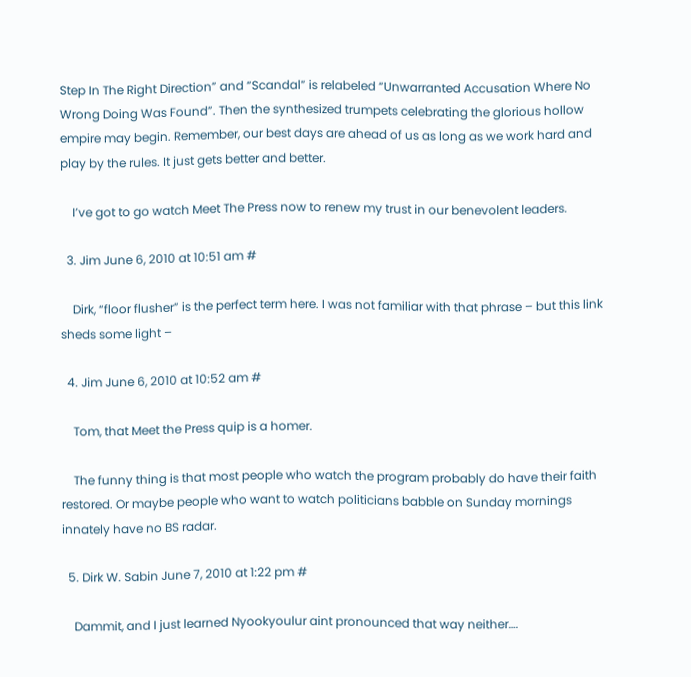Step In The Right Direction” and “Scandal” is relabeled “Unwarranted Accusation Where No Wrong Doing Was Found”. Then the synthesized trumpets celebrating the glorious hollow empire may begin. Remember, our best days are ahead of us as long as we work hard and play by the rules. It just gets better and better.

    I’ve got to go watch Meet The Press now to renew my trust in our benevolent leaders.

  3. Jim June 6, 2010 at 10:51 am #

    Dirk, “floor flusher” is the perfect term here. I was not familiar with that phrase – but this link sheds some light –

  4. Jim June 6, 2010 at 10:52 am #

    Tom, that Meet the Press quip is a homer.

    The funny thing is that most people who watch the program probably do have their faith restored. Or maybe people who want to watch politicians babble on Sunday mornings innately have no BS radar.

  5. Dirk W. Sabin June 7, 2010 at 1:22 pm #

    Dammit, and I just learned Nyookyoulur aint pronounced that way neither….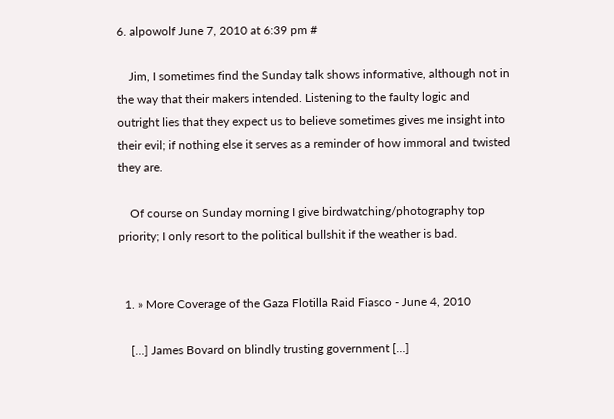6. alpowolf June 7, 2010 at 6:39 pm #

    Jim, I sometimes find the Sunday talk shows informative, although not in the way that their makers intended. Listening to the faulty logic and outright lies that they expect us to believe sometimes gives me insight into their evil; if nothing else it serves as a reminder of how immoral and twisted they are.

    Of course on Sunday morning I give birdwatching/photography top priority; I only resort to the political bullshit if the weather is bad.


  1. » More Coverage of the Gaza Flotilla Raid Fiasco - June 4, 2010

    […] James Bovard on blindly trusting government […]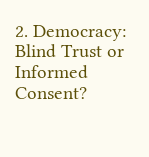2. Democracy: Blind Trust or Informed Consent?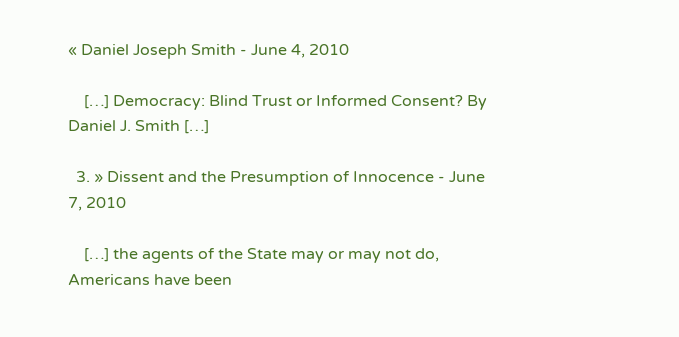« Daniel Joseph Smith - June 4, 2010

    […] Democracy: Blind Trust or Informed Consent? By Daniel J. Smith […]

  3. » Dissent and the Presumption of Innocence - June 7, 2010

    […] the agents of the State may or may not do, Americans have been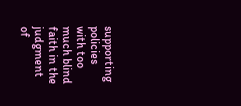supporting policies with too much blind faith in the judgment of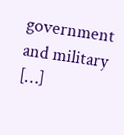government and military […]